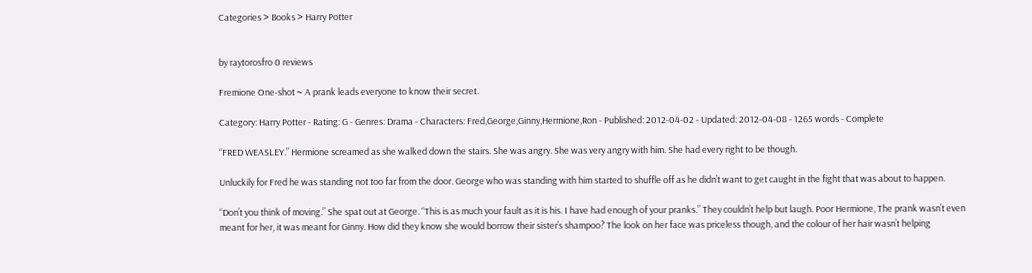Categories > Books > Harry Potter


by raytorosfro 0 reviews

Fremione One-shot ~ A prank leads everyone to know their secret.

Category: Harry Potter - Rating: G - Genres: Drama - Characters: Fred,George,Ginny,Hermione,Ron - Published: 2012-04-02 - Updated: 2012-04-08 - 1265 words - Complete

“FRED WEASLEY.” Hermione screamed as she walked down the stairs. She was angry. She was very angry with him. She had every right to be though.

Unluckily for Fred he was standing not too far from the door. George who was standing with him started to shuffle off as he didn’t want to get caught in the fight that was about to happen.

“Don’t you think of moving.” She spat out at George. “This is as much your fault as it is his. I have had enough of your pranks.” They couldn’t help but laugh. Poor Hermione, The prank wasn’t even meant for her, it was meant for Ginny. How did they know she would borrow their sister’s shampoo? The look on her face was priceless though, and the colour of her hair wasn’t helping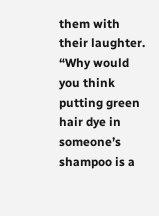them with their laughter. “Why would you think putting green hair dye in someone’s shampoo is a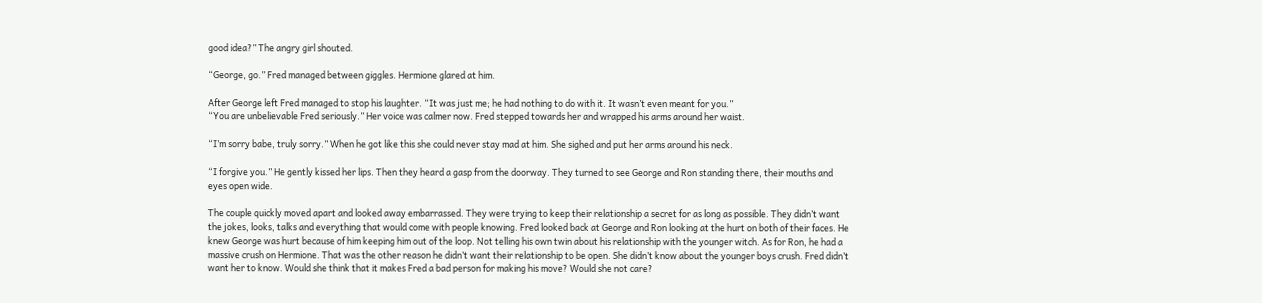good idea?” The angry girl shouted.

“George, go.” Fred managed between giggles. Hermione glared at him.

After George left Fred managed to stop his laughter. “It was just me; he had nothing to do with it. It wasn’t even meant for you.”
“You are unbelievable Fred seriously.” Her voice was calmer now. Fred stepped towards her and wrapped his arms around her waist.

“I’m sorry babe, truly sorry.” When he got like this she could never stay mad at him. She sighed and put her arms around his neck.

“I forgive you.” He gently kissed her lips. Then they heard a gasp from the doorway. They turned to see George and Ron standing there, their mouths and eyes open wide.

The couple quickly moved apart and looked away embarrassed. They were trying to keep their relationship a secret for as long as possible. They didn’t want the jokes, looks, talks and everything that would come with people knowing. Fred looked back at George and Ron looking at the hurt on both of their faces. He knew George was hurt because of him keeping him out of the loop. Not telling his own twin about his relationship with the younger witch. As for Ron, he had a massive crush on Hermione. That was the other reason he didn’t want their relationship to be open. She didn’t know about the younger boys crush. Fred didn’t want her to know. Would she think that it makes Fred a bad person for making his move? Would she not care?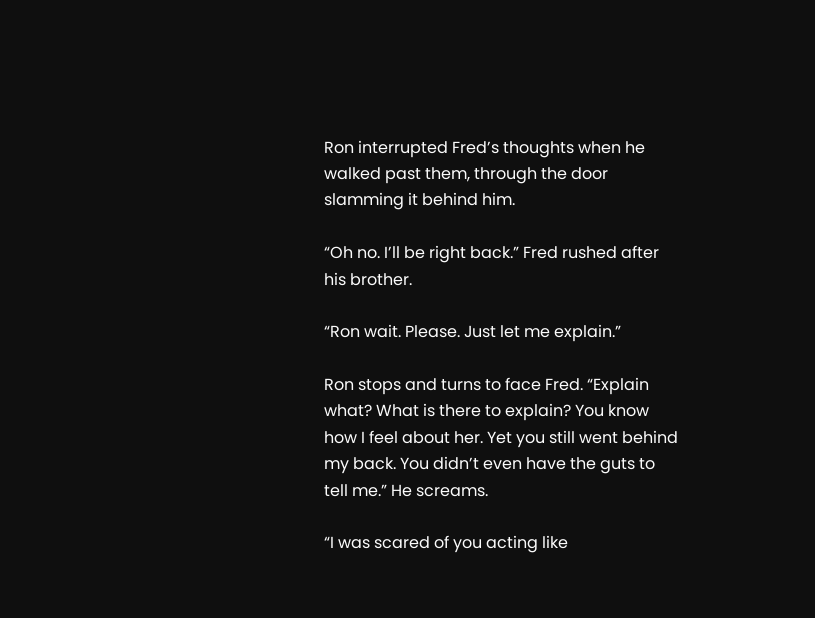Ron interrupted Fred’s thoughts when he walked past them, through the door slamming it behind him.

“Oh no. I’ll be right back.” Fred rushed after his brother.

“Ron wait. Please. Just let me explain.”

Ron stops and turns to face Fred. “Explain what? What is there to explain? You know how I feel about her. Yet you still went behind my back. You didn’t even have the guts to tell me.” He screams.

“I was scared of you acting like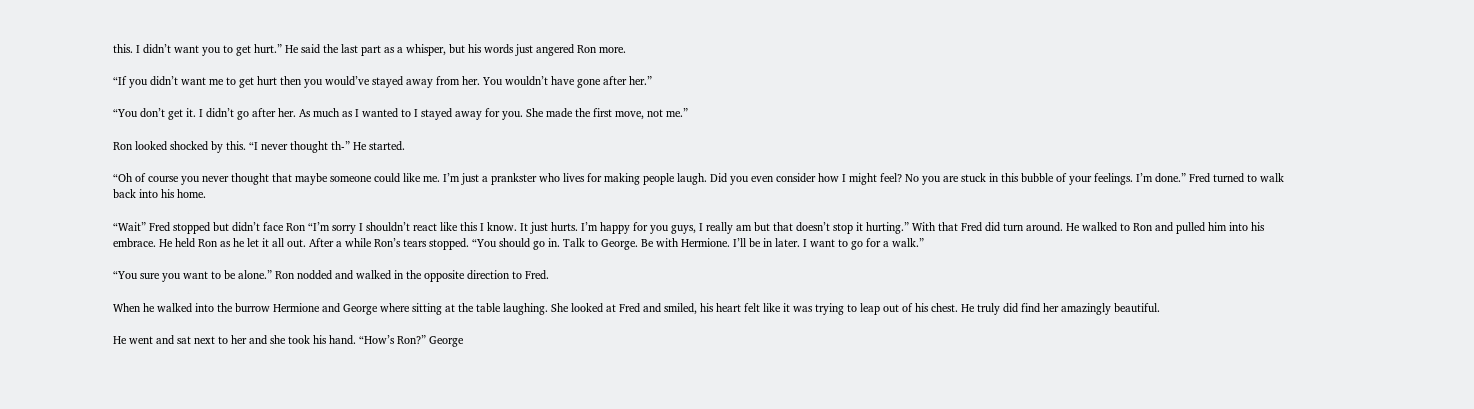this. I didn’t want you to get hurt.” He said the last part as a whisper, but his words just angered Ron more.

“If you didn’t want me to get hurt then you would’ve stayed away from her. You wouldn’t have gone after her.”

“You don’t get it. I didn’t go after her. As much as I wanted to I stayed away for you. She made the first move, not me.”

Ron looked shocked by this. “I never thought th-” He started.

“Oh of course you never thought that maybe someone could like me. I’m just a prankster who lives for making people laugh. Did you even consider how I might feel? No you are stuck in this bubble of your feelings. I’m done.” Fred turned to walk back into his home.

“Wait” Fred stopped but didn’t face Ron “I’m sorry I shouldn’t react like this I know. It just hurts. I’m happy for you guys, I really am but that doesn’t stop it hurting.” With that Fred did turn around. He walked to Ron and pulled him into his embrace. He held Ron as he let it all out. After a while Ron’s tears stopped. “You should go in. Talk to George. Be with Hermione. I’ll be in later. I want to go for a walk.”

“You sure you want to be alone.” Ron nodded and walked in the opposite direction to Fred.

When he walked into the burrow Hermione and George where sitting at the table laughing. She looked at Fred and smiled, his heart felt like it was trying to leap out of his chest. He truly did find her amazingly beautiful.

He went and sat next to her and she took his hand. “How’s Ron?” George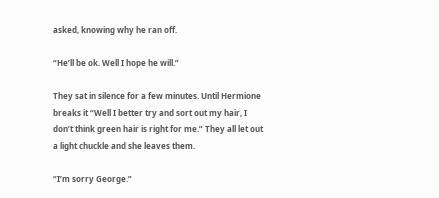asked, knowing why he ran off.

“He’ll be ok. Well I hope he will.”

They sat in silence for a few minutes. Until Hermione breaks it “Well I better try and sort out my hair, I don’t think green hair is right for me.” They all let out a light chuckle and she leaves them.

“I’m sorry George.”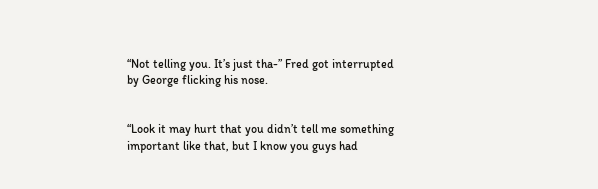“Not telling you. It’s just tha-” Fred got interrupted by George flicking his nose.


“Look it may hurt that you didn’t tell me something important like that, but I know you guys had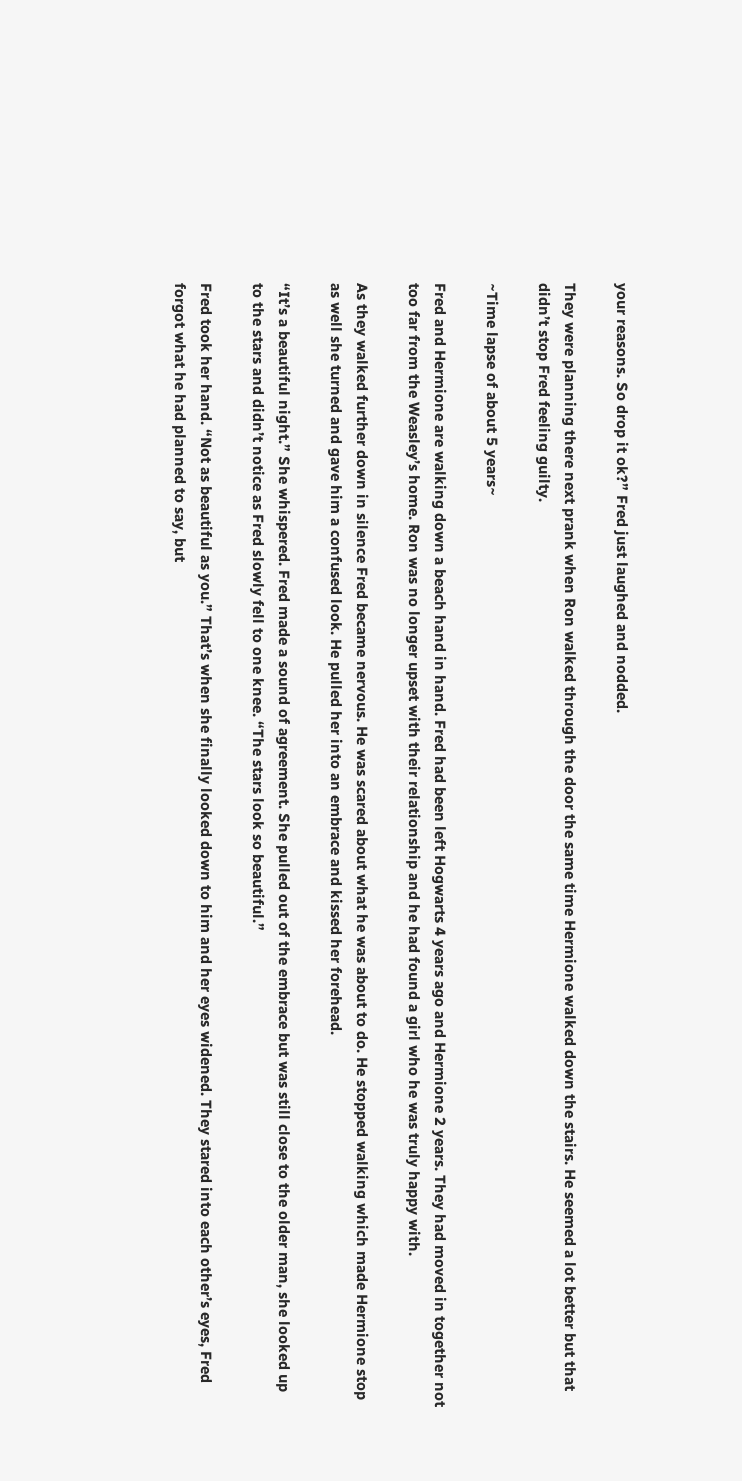your reasons. So drop it ok?” Fred just laughed and nodded.

They were planning there next prank when Ron walked through the door the same time Hermione walked down the stairs. He seemed a lot better but that didn’t stop Fred feeling guilty.

~Time lapse of about 5 years~

Fred and Hermione are walking down a beach hand in hand. Fred had been left Hogwarts 4 years ago and Hermione 2 years. They had moved in together not too far from the Weasley’s home. Ron was no longer upset with their relationship and he had found a girl who he was truly happy with.

As they walked further down in silence Fred became nervous. He was scared about what he was about to do. He stopped walking which made Hermione stop as well she turned and gave him a confused look. He pulled her into an embrace and kissed her forehead.

“It’s a beautiful night.” She whispered. Fred made a sound of agreement. She pulled out of the embrace but was still close to the older man, she looked up to the stars and didn’t notice as Fred slowly fell to one knee. “The stars look so beautiful.”

Fred took her hand. “Not as beautiful as you.” That’s when she finally looked down to him and her eyes widened. They stared into each other’s eyes, Fred forgot what he had planned to say, but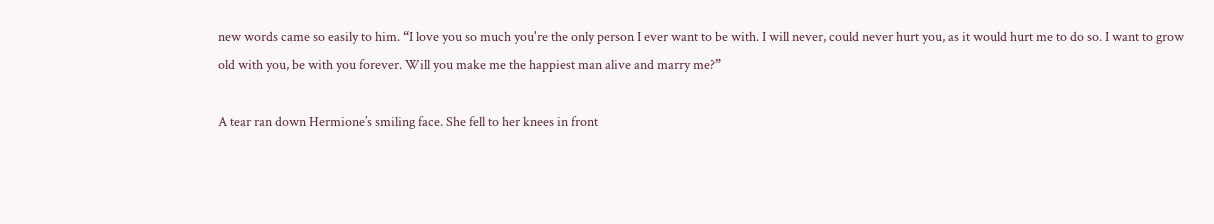new words came so easily to him. “I love you so much you're the only person I ever want to be with. I will never, could never hurt you, as it would hurt me to do so. I want to grow old with you, be with you forever. Will you make me the happiest man alive and marry me?”

A tear ran down Hermione’s smiling face. She fell to her knees in front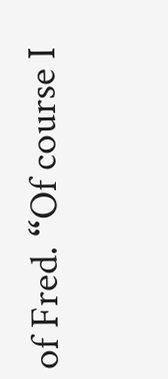of Fred. “Of course I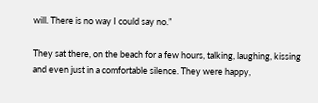will. There is no way I could say no.”

They sat there, on the beach for a few hours, talking, laughing, kissing and even just in a comfortable silence. They were happy,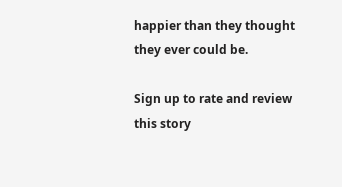happier than they thought they ever could be.

Sign up to rate and review this story